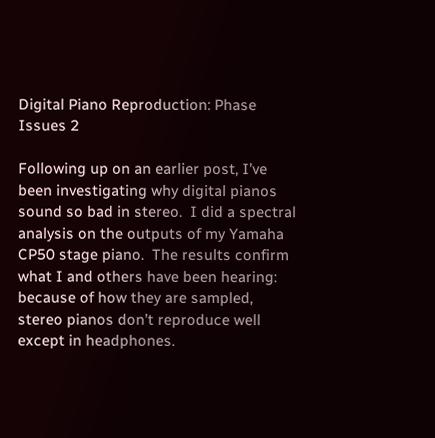Digital Piano Reproduction: Phase Issues 2

Following up on an earlier post, I’ve been investigating why digital pianos sound so bad in stereo.  I did a spectral analysis on the outputs of my Yamaha CP50 stage piano.  The results confirm what I and others have been hearing: because of how they are sampled, stereo pianos don’t reproduce well except in headphones.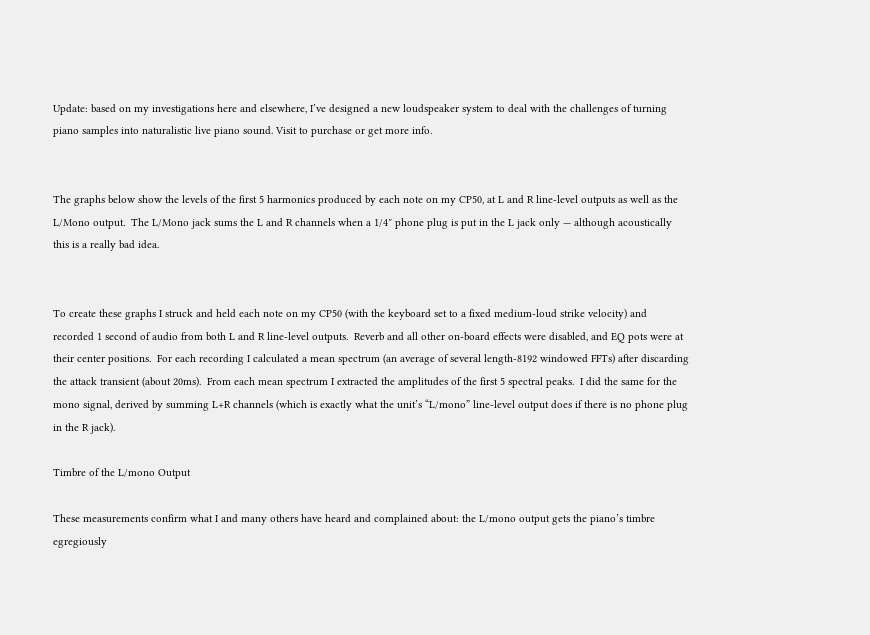Update: based on my investigations here and elsewhere, I’ve designed a new loudspeaker system to deal with the challenges of turning piano samples into naturalistic live piano sound. Visit to purchase or get more info.


The graphs below show the levels of the first 5 harmonics produced by each note on my CP50, at L and R line-level outputs as well as the L/Mono output.  The L/Mono jack sums the L and R channels when a 1/4″ phone plug is put in the L jack only — although acoustically this is a really bad idea.


To create these graphs I struck and held each note on my CP50 (with the keyboard set to a fixed medium-loud strike velocity) and recorded 1 second of audio from both L and R line-level outputs.  Reverb and all other on-board effects were disabled, and EQ pots were at their center positions.  For each recording I calculated a mean spectrum (an average of several length-8192 windowed FFTs) after discarding the attack transient (about 20ms).  From each mean spectrum I extracted the amplitudes of the first 5 spectral peaks.  I did the same for the mono signal, derived by summing L+R channels (which is exactly what the unit’s “L/mono” line-level output does if there is no phone plug in the R jack).

Timbre of the L/mono Output

These measurements confirm what I and many others have heard and complained about: the L/mono output gets the piano’s timbre egregiously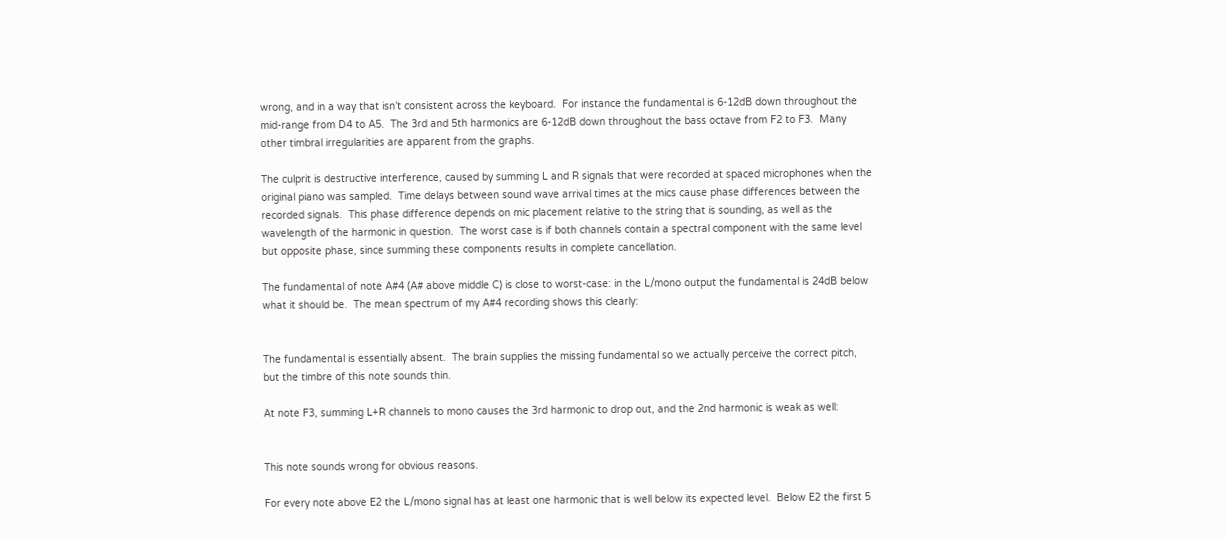wrong, and in a way that isn’t consistent across the keyboard.  For instance the fundamental is 6-12dB down throughout the mid-range from D4 to A5.  The 3rd and 5th harmonics are 6-12dB down throughout the bass octave from F2 to F3.  Many other timbral irregularities are apparent from the graphs.

The culprit is destructive interference, caused by summing L and R signals that were recorded at spaced microphones when the original piano was sampled.  Time delays between sound wave arrival times at the mics cause phase differences between the recorded signals.  This phase difference depends on mic placement relative to the string that is sounding, as well as the wavelength of the harmonic in question.  The worst case is if both channels contain a spectral component with the same level but opposite phase, since summing these components results in complete cancellation.

The fundamental of note A#4 (A# above middle C) is close to worst-case: in the L/mono output the fundamental is 24dB below what it should be.  The mean spectrum of my A#4 recording shows this clearly:


The fundamental is essentially absent.  The brain supplies the missing fundamental so we actually perceive the correct pitch, but the timbre of this note sounds thin.

At note F3, summing L+R channels to mono causes the 3rd harmonic to drop out, and the 2nd harmonic is weak as well:


This note sounds wrong for obvious reasons.

For every note above E2 the L/mono signal has at least one harmonic that is well below its expected level.  Below E2 the first 5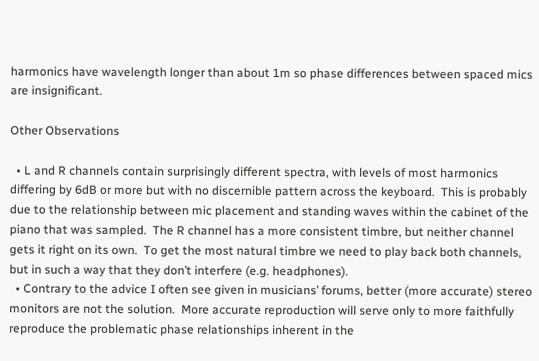harmonics have wavelength longer than about 1m so phase differences between spaced mics are insignificant.

Other Observations

  • L and R channels contain surprisingly different spectra, with levels of most harmonics differing by 6dB or more but with no discernible pattern across the keyboard.  This is probably due to the relationship between mic placement and standing waves within the cabinet of the piano that was sampled.  The R channel has a more consistent timbre, but neither channel gets it right on its own.  To get the most natural timbre we need to play back both channels, but in such a way that they don’t interfere (e.g. headphones).
  • Contrary to the advice I often see given in musicians’ forums, better (more accurate) stereo monitors are not the solution.  More accurate reproduction will serve only to more faithfully reproduce the problematic phase relationships inherent in the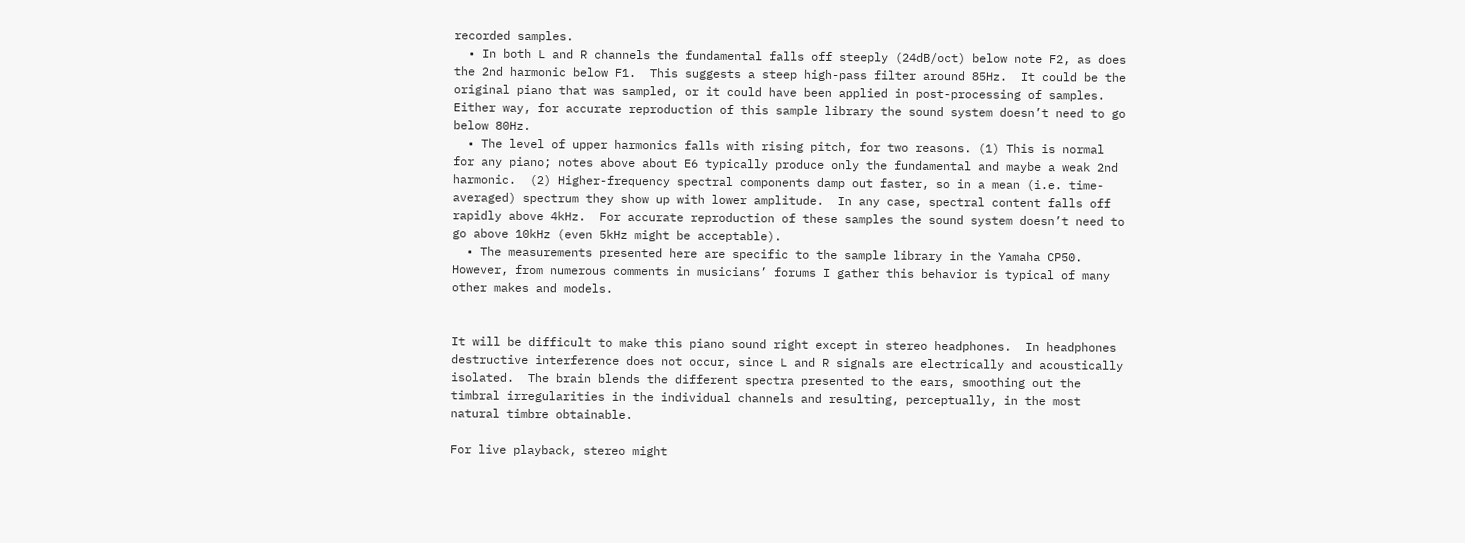recorded samples.
  • In both L and R channels the fundamental falls off steeply (24dB/oct) below note F2, as does the 2nd harmonic below F1.  This suggests a steep high-pass filter around 85Hz.  It could be the original piano that was sampled, or it could have been applied in post-processing of samples.  Either way, for accurate reproduction of this sample library the sound system doesn’t need to go below 80Hz.
  • The level of upper harmonics falls with rising pitch, for two reasons. (1) This is normal for any piano; notes above about E6 typically produce only the fundamental and maybe a weak 2nd harmonic.  (2) Higher-frequency spectral components damp out faster, so in a mean (i.e. time-averaged) spectrum they show up with lower amplitude.  In any case, spectral content falls off rapidly above 4kHz.  For accurate reproduction of these samples the sound system doesn’t need to go above 10kHz (even 5kHz might be acceptable).
  • The measurements presented here are specific to the sample library in the Yamaha CP50.  However, from numerous comments in musicians’ forums I gather this behavior is typical of many other makes and models.


It will be difficult to make this piano sound right except in stereo headphones.  In headphones destructive interference does not occur, since L and R signals are electrically and acoustically isolated.  The brain blends the different spectra presented to the ears, smoothing out the timbral irregularities in the individual channels and resulting, perceptually, in the most natural timbre obtainable.

For live playback, stereo might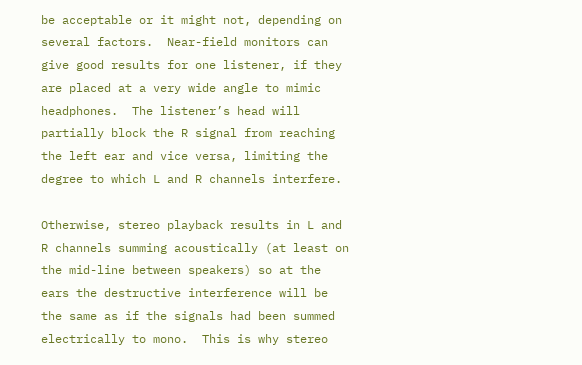be acceptable or it might not, depending on several factors.  Near-field monitors can give good results for one listener, if they are placed at a very wide angle to mimic headphones.  The listener’s head will partially block the R signal from reaching the left ear and vice versa, limiting the degree to which L and R channels interfere.

Otherwise, stereo playback results in L and R channels summing acoustically (at least on the mid-line between speakers) so at the ears the destructive interference will be the same as if the signals had been summed electrically to mono.  This is why stereo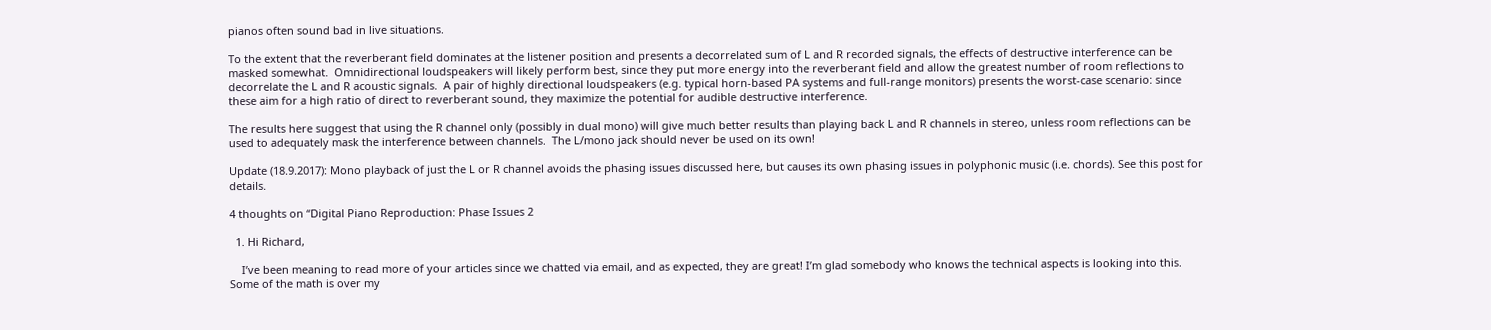pianos often sound bad in live situations.

To the extent that the reverberant field dominates at the listener position and presents a decorrelated sum of L and R recorded signals, the effects of destructive interference can be masked somewhat.  Omnidirectional loudspeakers will likely perform best, since they put more energy into the reverberant field and allow the greatest number of room reflections to decorrelate the L and R acoustic signals.  A pair of highly directional loudspeakers (e.g. typical horn-based PA systems and full-range monitors) presents the worst-case scenario: since these aim for a high ratio of direct to reverberant sound, they maximize the potential for audible destructive interference.

The results here suggest that using the R channel only (possibly in dual mono) will give much better results than playing back L and R channels in stereo, unless room reflections can be used to adequately mask the interference between channels.  The L/mono jack should never be used on its own!

Update (18.9.2017): Mono playback of just the L or R channel avoids the phasing issues discussed here, but causes its own phasing issues in polyphonic music (i.e. chords). See this post for details.

4 thoughts on “Digital Piano Reproduction: Phase Issues 2

  1. Hi Richard,

    I’ve been meaning to read more of your articles since we chatted via email, and as expected, they are great! I’m glad somebody who knows the technical aspects is looking into this. Some of the math is over my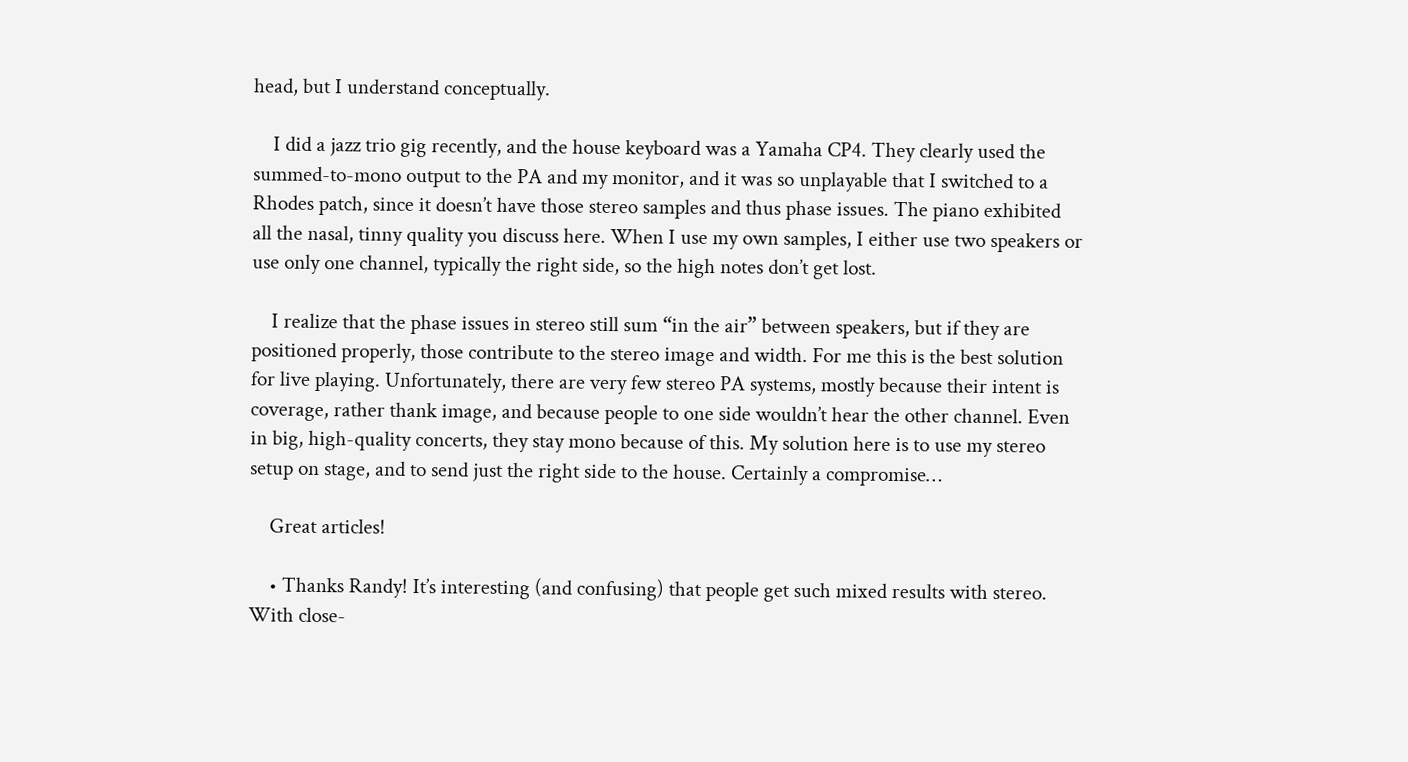head, but I understand conceptually.

    I did a jazz trio gig recently, and the house keyboard was a Yamaha CP4. They clearly used the summed-to-mono output to the PA and my monitor, and it was so unplayable that I switched to a Rhodes patch, since it doesn’t have those stereo samples and thus phase issues. The piano exhibited all the nasal, tinny quality you discuss here. When I use my own samples, I either use two speakers or use only one channel, typically the right side, so the high notes don’t get lost.

    I realize that the phase issues in stereo still sum “in the air” between speakers, but if they are positioned properly, those contribute to the stereo image and width. For me this is the best solution for live playing. Unfortunately, there are very few stereo PA systems, mostly because their intent is coverage, rather thank image, and because people to one side wouldn’t hear the other channel. Even in big, high-quality concerts, they stay mono because of this. My solution here is to use my stereo setup on stage, and to send just the right side to the house. Certainly a compromise…

    Great articles!

    • Thanks Randy! It’s interesting (and confusing) that people get such mixed results with stereo. With close-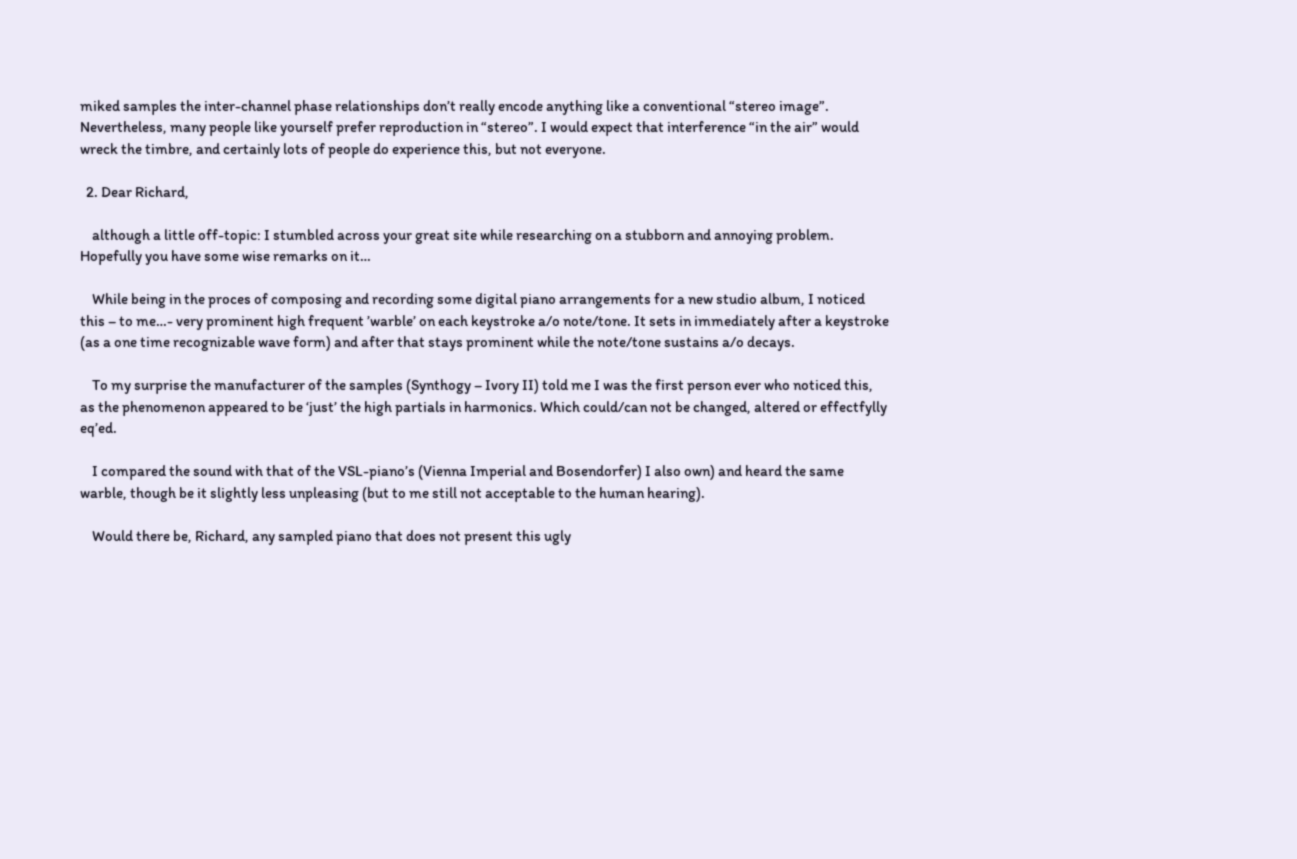miked samples the inter-channel phase relationships don’t really encode anything like a conventional “stereo image”. Nevertheless, many people like yourself prefer reproduction in “stereo”. I would expect that interference “in the air” would wreck the timbre, and certainly lots of people do experience this, but not everyone.

  2. Dear Richard,

    although a little off-topic: I stumbled across your great site while researching on a stubborn and annoying problem. Hopefully you have some wise remarks on it…

    While being in the proces of composing and recording some digital piano arrangements for a new studio album, I noticed this – to me…- very prominent high frequent ’warble’ on each keystroke a/o note/tone. It sets in immediately after a keystroke (as a one time recognizable wave form) and after that stays prominent while the note/tone sustains a/o decays.

    To my surprise the manufacturer of the samples (Synthogy – Ivory II) told me I was the first person ever who noticed this, as the phenomenon appeared to be ‘just’ the high partials in harmonics. Which could/can not be changed, altered or effectfylly eq’ed.

    I compared the sound with that of the VSL-piano’s (Vienna Imperial and Bosendorfer) I also own) and heard the same warble, though be it slightly less unpleasing (but to me still not acceptable to the human hearing).

    Would there be, Richard, any sampled piano that does not present this ugly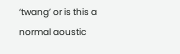‘twang’ or is this a normal aoustic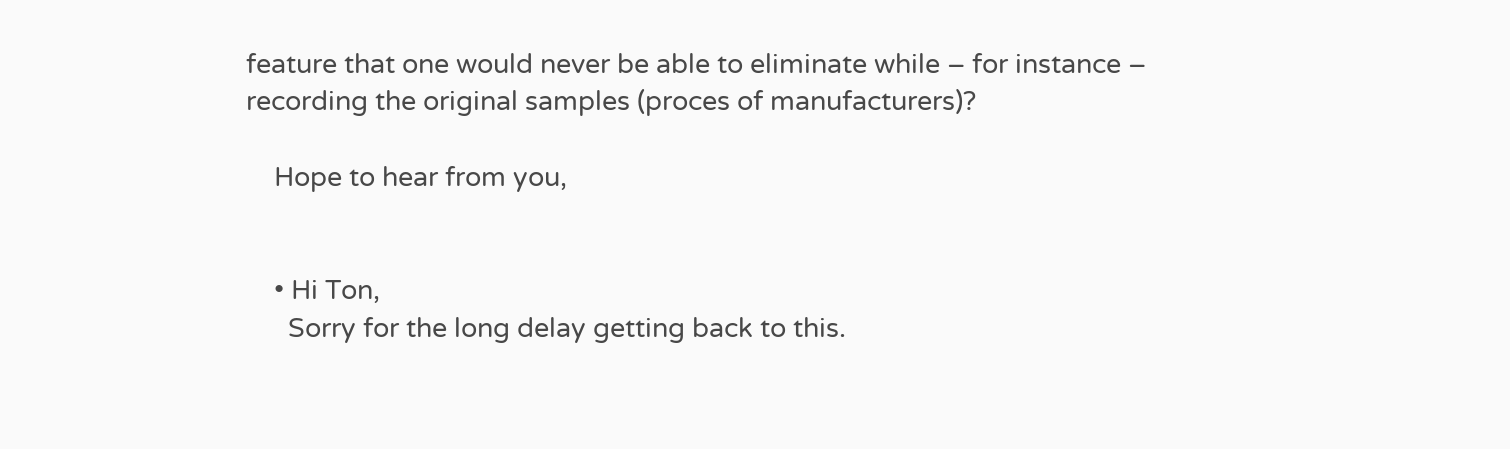feature that one would never be able to eliminate while – for instance – recording the original samples (proces of manufacturers)?

    Hope to hear from you,


    • Hi Ton,
      Sorry for the long delay getting back to this.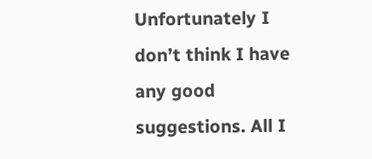Unfortunately I don’t think I have any good suggestions. All I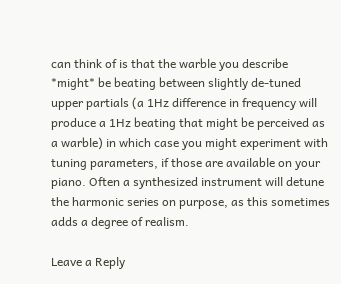can think of is that the warble you describe *might* be beating between slightly de-tuned upper partials (a 1Hz difference in frequency will produce a 1Hz beating that might be perceived as a warble) in which case you might experiment with tuning parameters, if those are available on your piano. Often a synthesized instrument will detune the harmonic series on purpose, as this sometimes adds a degree of realism.

Leave a Reply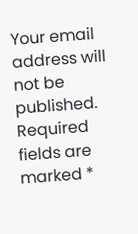Your email address will not be published. Required fields are marked *